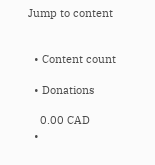Jump to content


  • Content count

  • Donations

    0.00 CAD
  •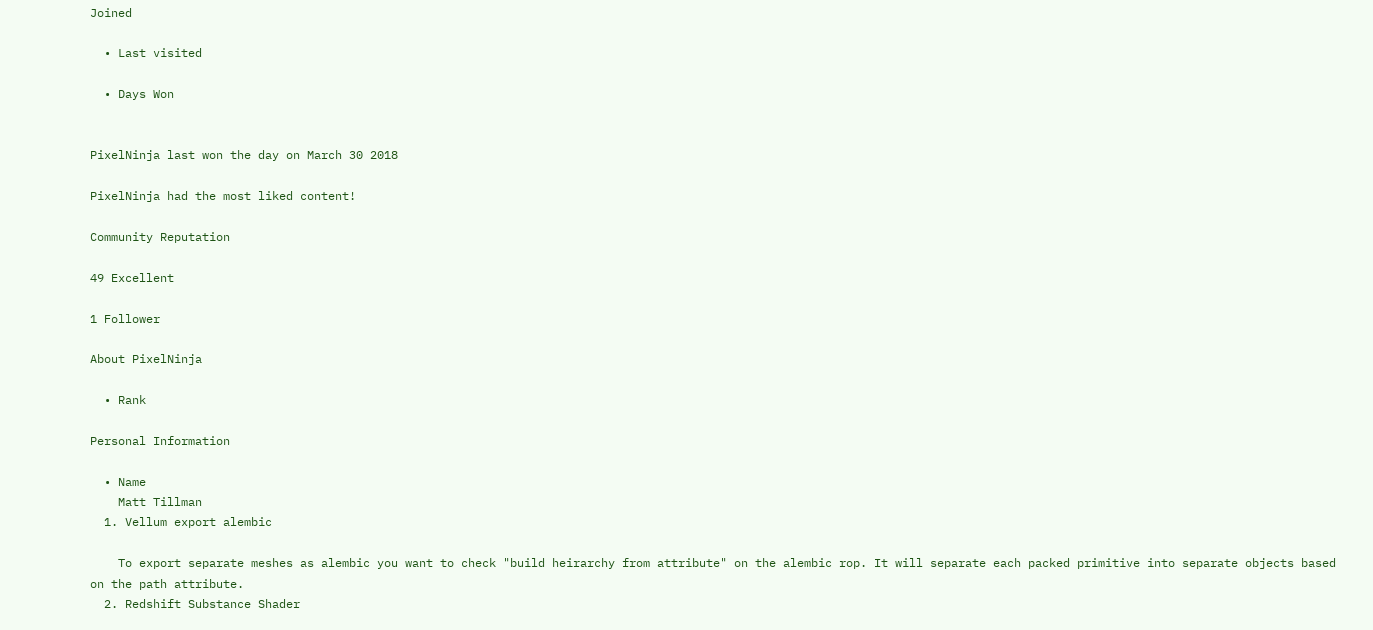Joined

  • Last visited

  • Days Won


PixelNinja last won the day on March 30 2018

PixelNinja had the most liked content!

Community Reputation

49 Excellent

1 Follower

About PixelNinja

  • Rank

Personal Information

  • Name
    Matt Tillman
  1. Vellum export alembic

    To export separate meshes as alembic you want to check "build heirarchy from attribute" on the alembic rop. It will separate each packed primitive into separate objects based on the path attribute.
  2. Redshift Substance Shader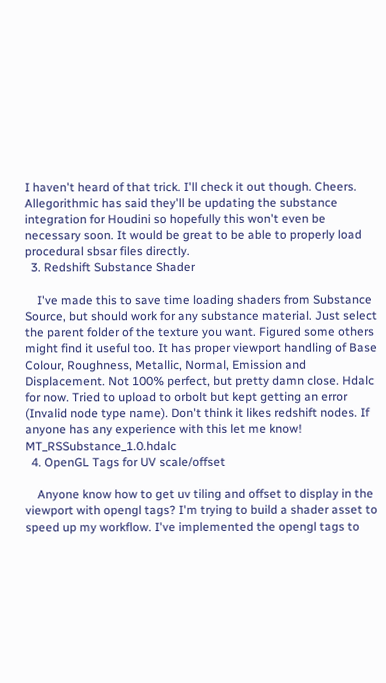I haven't heard of that trick. I'll check it out though. Cheers. Allegorithmic has said they'll be updating the substance integration for Houdini so hopefully this won't even be necessary soon. It would be great to be able to properly load procedural sbsar files directly.
  3. Redshift Substance Shader

    I've made this to save time loading shaders from Substance Source, but should work for any substance material. Just select the parent folder of the texture you want. Figured some others might find it useful too. It has proper viewport handling of Base Colour, Roughness, Metallic, Normal, Emission and Displacement. Not 100% perfect, but pretty damn close. Hdalc for now. Tried to upload to orbolt but kept getting an error (Invalid node type name). Don't think it likes redshift nodes. If anyone has any experience with this let me know! MT_RSSubstance_1.0.hdalc
  4. OpenGL Tags for UV scale/offset

    Anyone know how to get uv tiling and offset to display in the viewport with opengl tags? I'm trying to build a shader asset to speed up my workflow. I've implemented the opengl tags to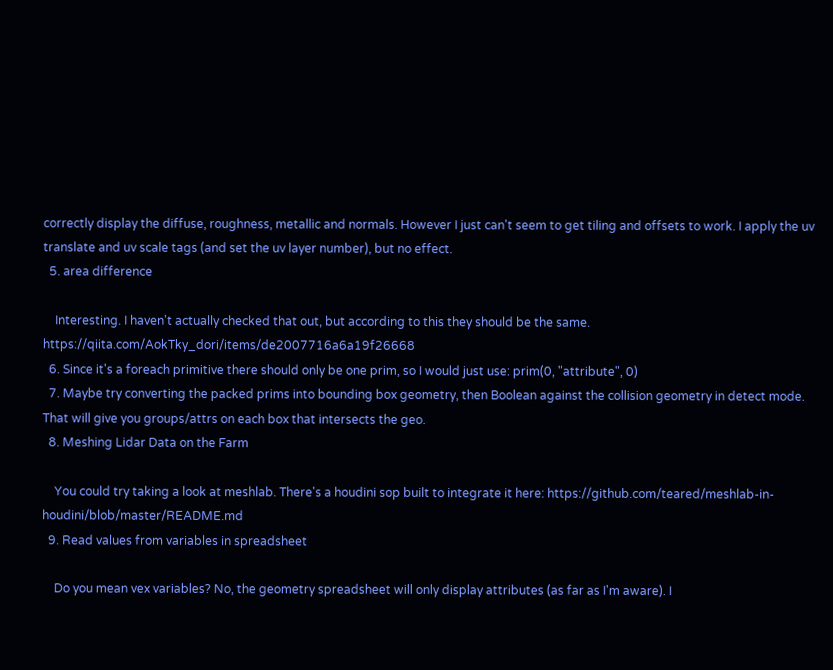correctly display the diffuse, roughness, metallic and normals. However I just can't seem to get tiling and offsets to work. I apply the uv translate and uv scale tags (and set the uv layer number), but no effect.
  5. area difference

    Interesting. I haven't actually checked that out, but according to this they should be the same. https://qiita.com/AokTky_dori/items/de2007716a6a19f26668
  6. Since it's a foreach primitive there should only be one prim, so I would just use: prim(0, "attribute", 0)
  7. Maybe try converting the packed prims into bounding box geometry, then Boolean against the collision geometry in detect mode. That will give you groups/attrs on each box that intersects the geo.
  8. Meshing Lidar Data on the Farm

    You could try taking a look at meshlab. There's a houdini sop built to integrate it here: https://github.com/teared/meshlab-in-houdini/blob/master/README.md
  9. Read values from variables in spreadsheet

    Do you mean vex variables? No, the geometry spreadsheet will only display attributes (as far as I'm aware). I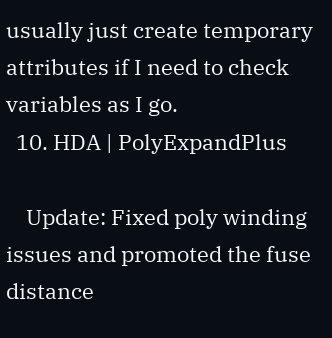usually just create temporary attributes if I need to check variables as I go.
  10. HDA | PolyExpandPlus

    Update: Fixed poly winding issues and promoted the fuse distance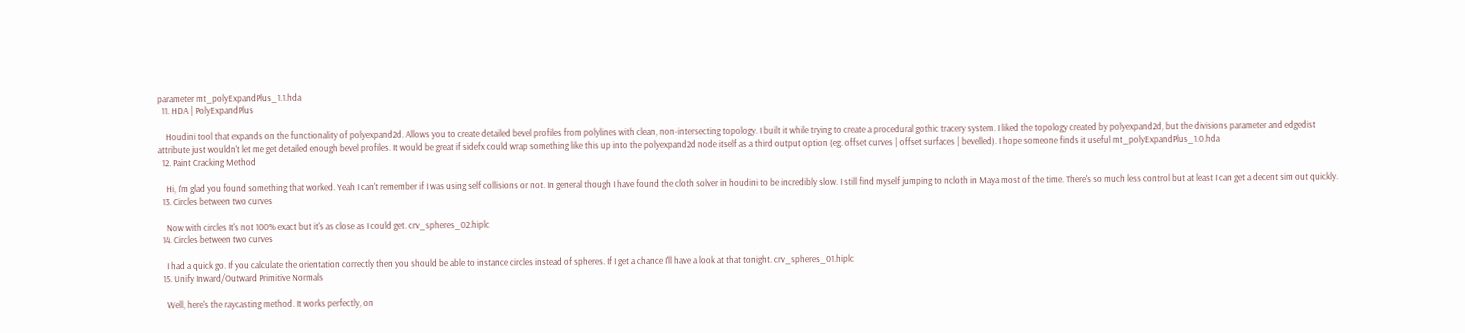parameter mt_polyExpandPlus_1.1.hda
  11. HDA | PolyExpandPlus

    Houdini tool that expands on the functionality of polyexpand2d. Allows you to create detailed bevel profiles from polylines with clean, non-intersecting topology. I built it while trying to create a procedural gothic tracery system. I liked the topology created by polyexpand2d, but the divisions parameter and edgedist attribute just wouldn't let me get detailed enough bevel profiles. It would be great if sidefx could wrap something like this up into the polyexpand2d node itself as a third output option (eg. offset curves | offset surfaces | bevelled). I hope someone finds it useful mt_polyExpandPlus_1.0.hda
  12. Paint Cracking Method

    Hi, I'm glad you found something that worked. Yeah I can't remember if I was using self collisions or not. In general though I have found the cloth solver in houdini to be incredibly slow. I still find myself jumping to ncloth in Maya most of the time. There's so much less control but at least I can get a decent sim out quickly.
  13. Circles between two curves

    Now with circles It's not 100% exact but it's as close as I could get. crv_spheres_02.hiplc
  14. Circles between two curves

    I had a quick go. If you calculate the orientation correctly then you should be able to instance circles instead of spheres. If I get a chance I'll have a look at that tonight. crv_spheres_01.hiplc
  15. Unify Inward/Outward Primitive Normals

    Well, here's the raycasting method. It works perfectly, on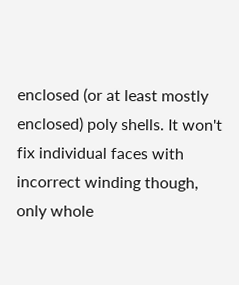enclosed (or at least mostly enclosed) poly shells. It won't fix individual faces with incorrect winding though, only whole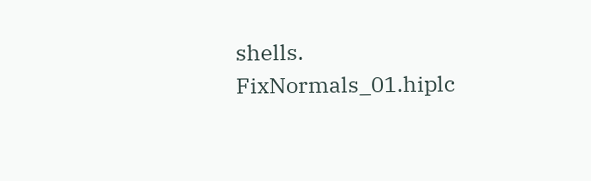shells. FixNormals_01.hiplc